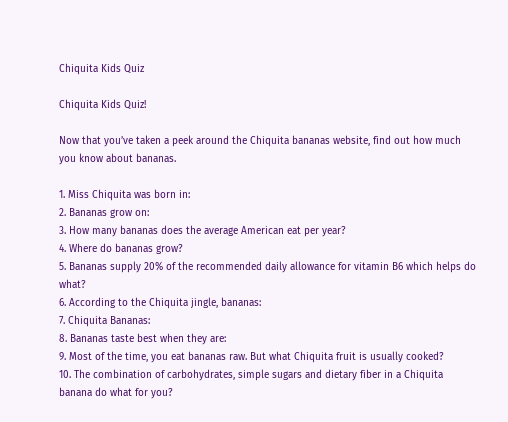Chiquita Kids Quiz

Chiquita Kids Quiz!

Now that you’ve taken a peek around the Chiquita bananas website, find out how much you know about bananas.

1. Miss Chiquita was born in:
2. Bananas grow on:
3. How many bananas does the average American eat per year?
4. Where do bananas grow?
5. Bananas supply 20% of the recommended daily allowance for vitamin B6 which helps do what?
6. According to the Chiquita jingle, bananas:
7. Chiquita Bananas:
8. Bananas taste best when they are:
9. Most of the time, you eat bananas raw. But what Chiquita fruit is usually cooked?
10. The combination of carbohydrates, simple sugars and dietary fiber in a Chiquita banana do what for you?